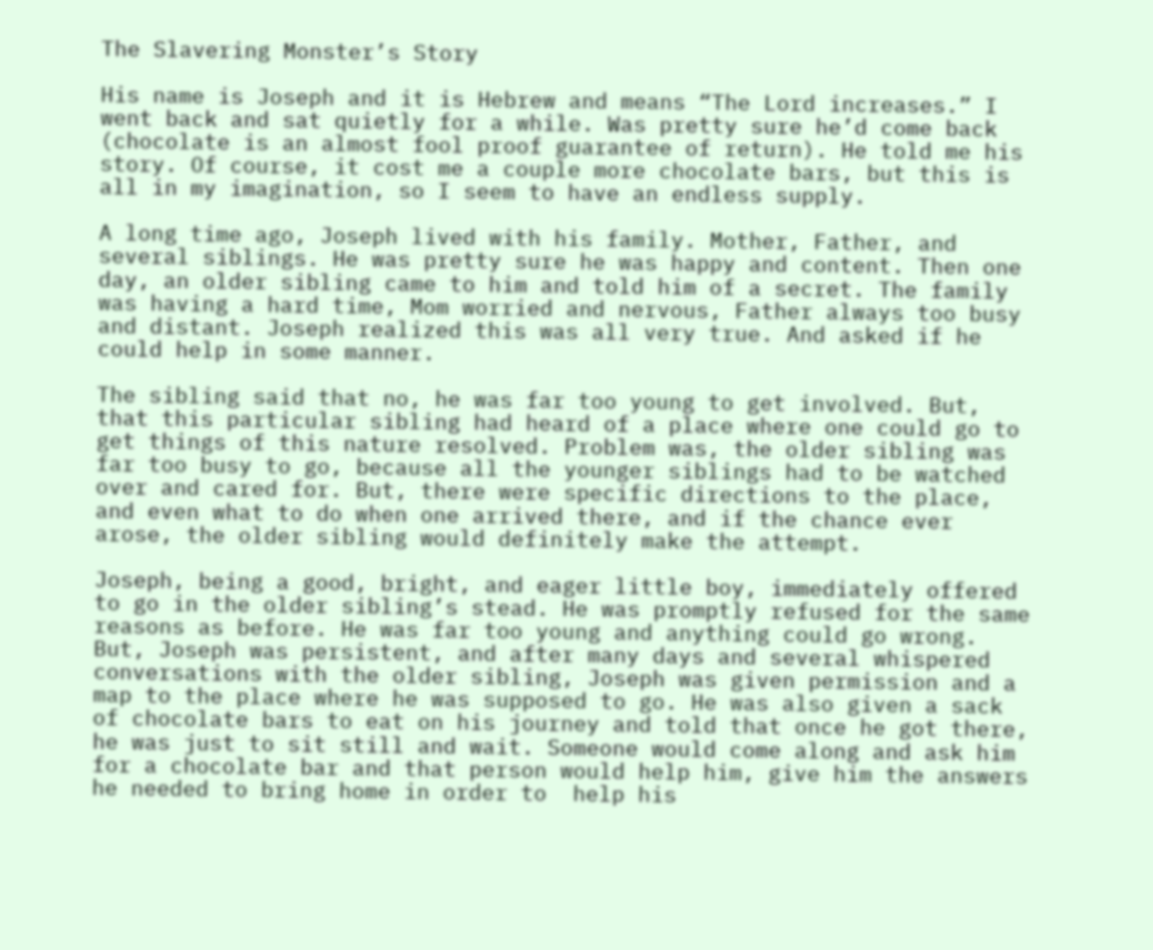The Slavering Monster’s Story

His name is Joseph and it is Hebrew and means “The Lord increases.” I went back and sat quietly for a while. Was pretty sure he’d come back (chocolate is an almost fool proof guarantee of return). He told me his story. Of course, it cost me a couple more chocolate bars, but this is all in my imagination, so I seem to have an endless supply.

A long time ago, Joseph lived with his family. Mother, Father, and several siblings. He was pretty sure he was happy and content. Then one day, an older sibling came to him and told him of a secret. The family was having a hard time, Mom worried and nervous, Father always too busy and distant. Joseph realized this was all very true. And asked if he could help in some manner.

The sibling said that no, he was far too young to get involved. But, that this particular sibling had heard of a place where one could go to get things of this nature resolved. Problem was, the older sibling was far too busy to go, because all the younger siblings had to be watched over and cared for. But, there were specific directions to the place, and even what to do when one arrived there, and if the chance ever arose, the older sibling would definitely make the attempt.

Joseph, being a good, bright, and eager little boy, immediately offered to go in the older sibling’s stead. He was promptly refused for the same reasons as before. He was far too young and anything could go wrong. But, Joseph was persistent, and after many days and several whispered conversations with the older sibling, Joseph was given permission and a map to the place where he was supposed to go. He was also given a sack of chocolate bars to eat on his journey and told that once he got there, he was just to sit still and wait. Someone would come along and ask him for a chocolate bar and that person would help him, give him the answers he needed to bring home in order to  help his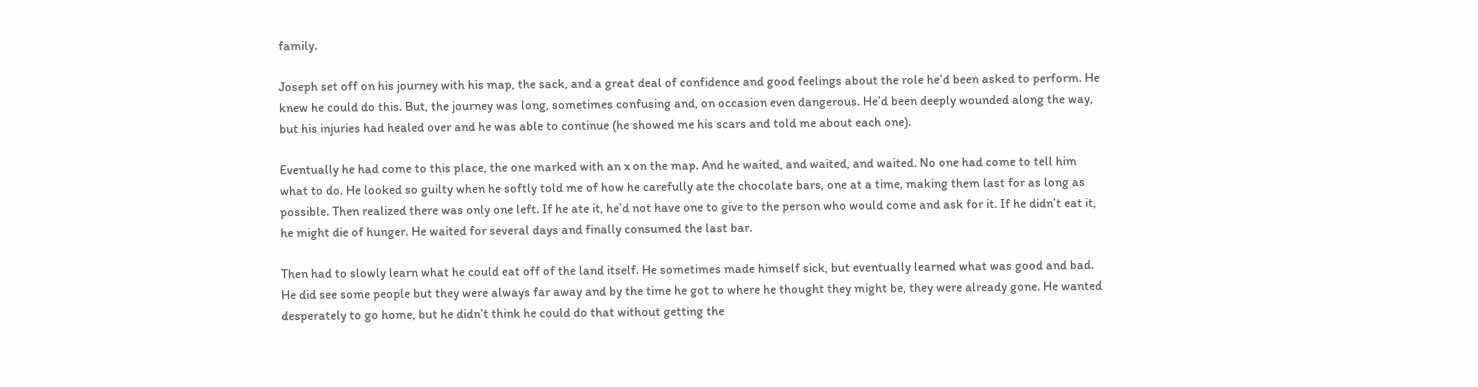family.

Joseph set off on his journey with his map, the sack, and a great deal of confidence and good feelings about the role he’d been asked to perform. He knew he could do this. But, the journey was long, sometimes confusing and, on occasion even dangerous. He’d been deeply wounded along the way, but his injuries had healed over and he was able to continue (he showed me his scars and told me about each one).

Eventually he had come to this place, the one marked with an x on the map. And he waited, and waited, and waited. No one had come to tell him what to do. He looked so guilty when he softly told me of how he carefully ate the chocolate bars, one at a time, making them last for as long as possible. Then realized there was only one left. If he ate it, he’d not have one to give to the person who would come and ask for it. If he didn’t eat it, he might die of hunger. He waited for several days and finally consumed the last bar.

Then had to slowly learn what he could eat off of the land itself. He sometimes made himself sick, but eventually learned what was good and bad. He did see some people but they were always far away and by the time he got to where he thought they might be, they were already gone. He wanted desperately to go home, but he didn’t think he could do that without getting the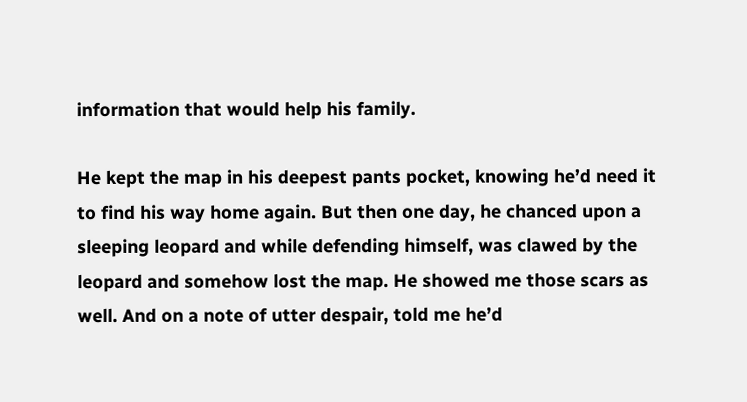information that would help his family.

He kept the map in his deepest pants pocket, knowing he’d need it to find his way home again. But then one day, he chanced upon a sleeping leopard and while defending himself, was clawed by the leopard and somehow lost the map. He showed me those scars as well. And on a note of utter despair, told me he’d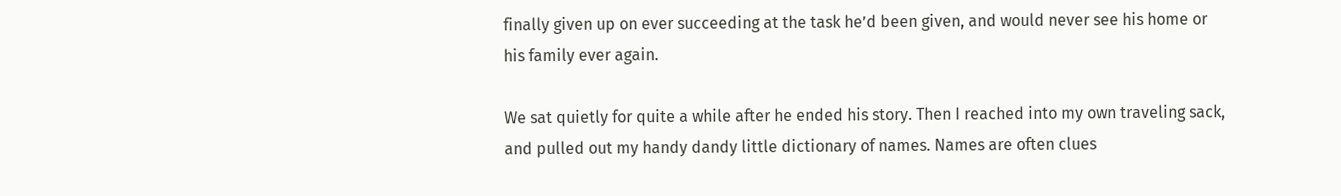finally given up on ever succeeding at the task he’d been given, and would never see his home or his family ever again.

We sat quietly for quite a while after he ended his story. Then I reached into my own traveling sack, and pulled out my handy dandy little dictionary of names. Names are often clues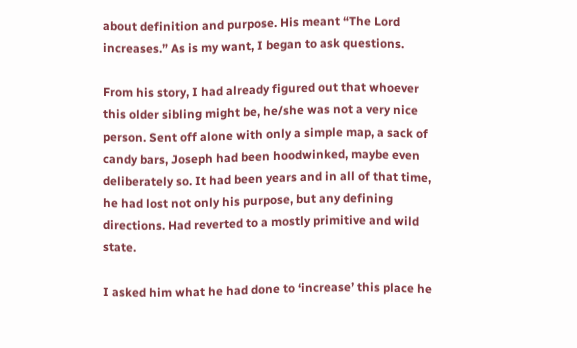about definition and purpose. His meant “The Lord increases.” As is my want, I began to ask questions.

From his story, I had already figured out that whoever this older sibling might be, he/she was not a very nice person. Sent off alone with only a simple map, a sack of candy bars, Joseph had been hoodwinked, maybe even deliberately so. It had been years and in all of that time, he had lost not only his purpose, but any defining directions. Had reverted to a mostly primitive and wild state.

I asked him what he had done to ‘increase’ this place he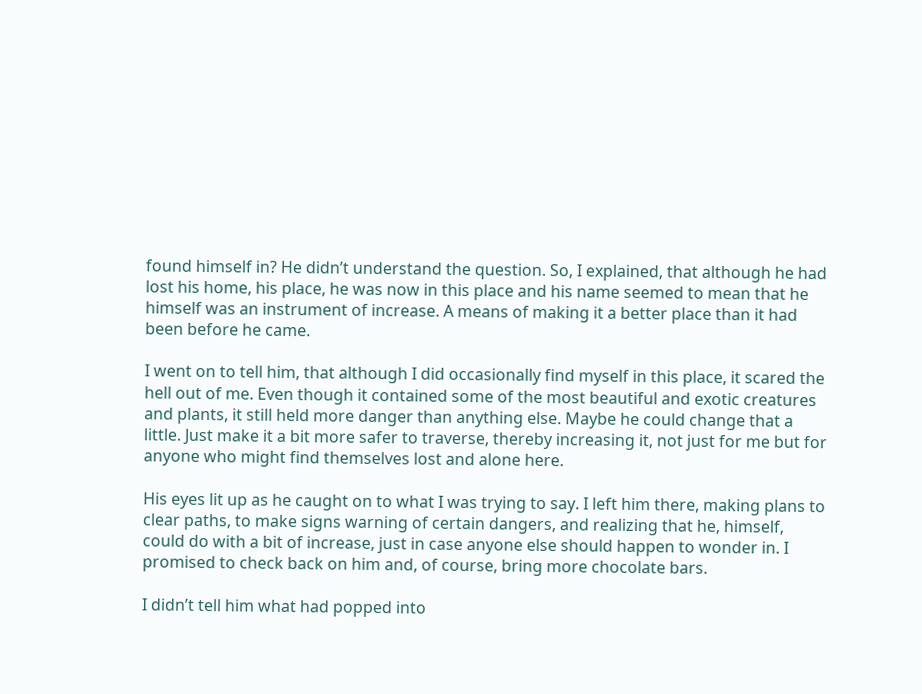found himself in? He didn’t understand the question. So, I explained, that although he had lost his home, his place, he was now in this place and his name seemed to mean that he himself was an instrument of increase. A means of making it a better place than it had been before he came.

I went on to tell him, that although I did occasionally find myself in this place, it scared the hell out of me. Even though it contained some of the most beautiful and exotic creatures and plants, it still held more danger than anything else. Maybe he could change that a little. Just make it a bit more safer to traverse, thereby increasing it, not just for me but for anyone who might find themselves lost and alone here.

His eyes lit up as he caught on to what I was trying to say. I left him there, making plans to clear paths, to make signs warning of certain dangers, and realizing that he, himself, could do with a bit of increase, just in case anyone else should happen to wonder in. I promised to check back on him and, of course, bring more chocolate bars.

I didn’t tell him what had popped into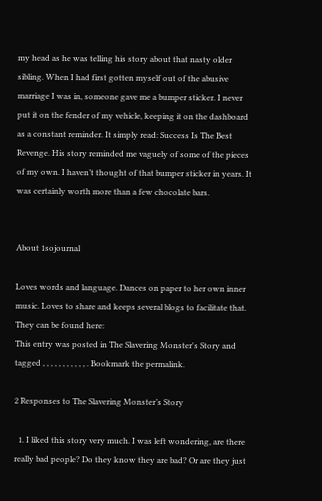my head as he was telling his story about that nasty older sibling. When I had first gotten myself out of the abusive marriage I was in, someone gave me a bumper sticker. I never put it on the fender of my vehicle, keeping it on the dashboard as a constant reminder. It simply read: Success Is The Best Revenge. His story reminded me vaguely of some of the pieces of my own. I haven’t thought of that bumper sticker in years. It was certainly worth more than a few chocolate bars.


About 1sojournal

Loves words and language. Dances on paper to her own inner music. Loves to share and keeps several blogs to facilitate that. They can be found here:
This entry was posted in The Slavering Monster's Story and tagged , , , , , , , , , , , . Bookmark the permalink.

2 Responses to The Slavering Monster’s Story

  1. I liked this story very much. I was left wondering, are there really bad people? Do they know they are bad? Or are they just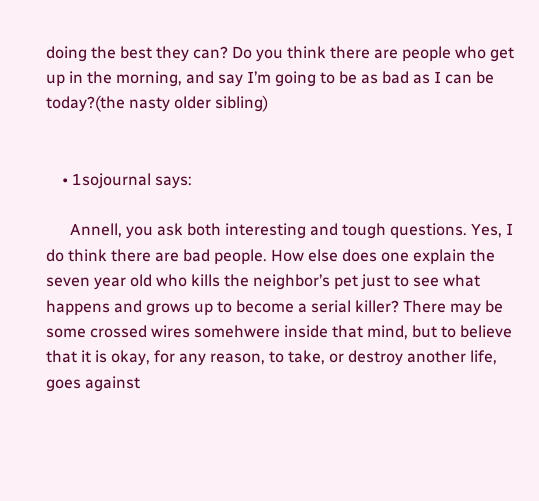doing the best they can? Do you think there are people who get up in the morning, and say I’m going to be as bad as I can be today?(the nasty older sibling)


    • 1sojournal says:

      Annell, you ask both interesting and tough questions. Yes, I do think there are bad people. How else does one explain the seven year old who kills the neighbor’s pet just to see what happens and grows up to become a serial killer? There may be some crossed wires somehwere inside that mind, but to believe that it is okay, for any reason, to take, or destroy another life, goes against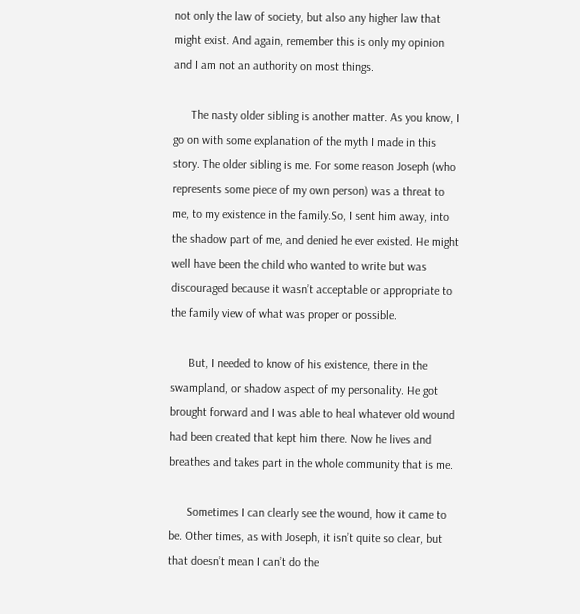not only the law of society, but also any higher law that might exist. And again, remember this is only my opinion and I am not an authority on most things.

      The nasty older sibling is another matter. As you know, I go on with some explanation of the myth I made in this story. The older sibling is me. For some reason Joseph (who represents some piece of my own person) was a threat to me, to my existence in the family.So, I sent him away, into the shadow part of me, and denied he ever existed. He might well have been the child who wanted to write but was discouraged because it wasn’t acceptable or appropriate to the family view of what was proper or possible.

      But, I needed to know of his existence, there in the swampland, or shadow aspect of my personality. He got brought forward and I was able to heal whatever old wound had been created that kept him there. Now he lives and breathes and takes part in the whole community that is me.

      Sometimes I can clearly see the wound, how it came to be. Other times, as with Joseph, it isn’t quite so clear, but that doesn’t mean I can’t do the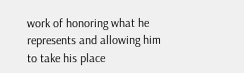work of honoring what he represents and allowing him to take his place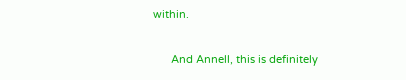within.

      And Annell, this is definitely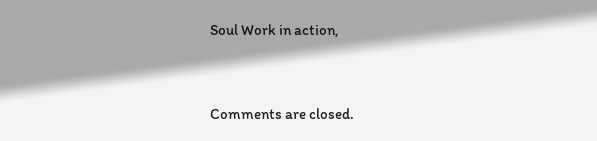Soul Work in action,



Comments are closed.